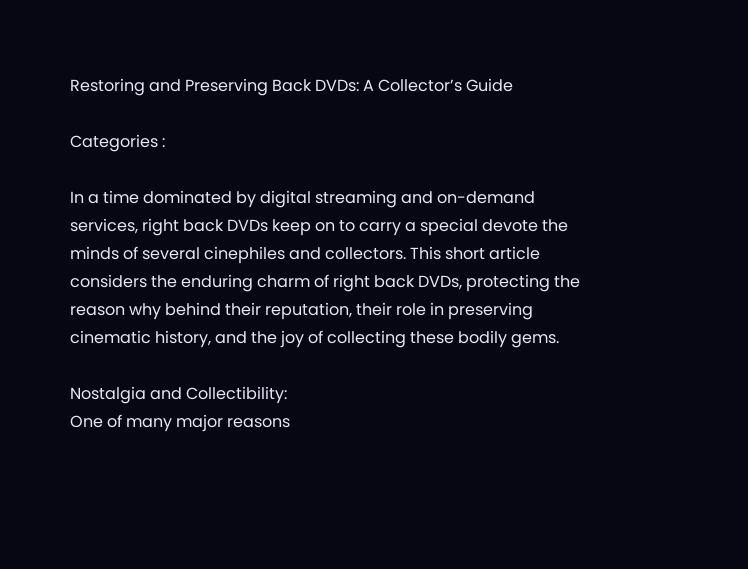Restoring and Preserving Back DVDs: A Collector’s Guide

Categories :

In a time dominated by digital streaming and on-demand services, right back DVDs keep on to carry a special devote the minds of several cinephiles and collectors. This short article considers the enduring charm of right back DVDs, protecting the reason why behind their reputation, their role in preserving cinematic history, and the joy of collecting these bodily gems.

Nostalgia and Collectibility:
One of many major reasons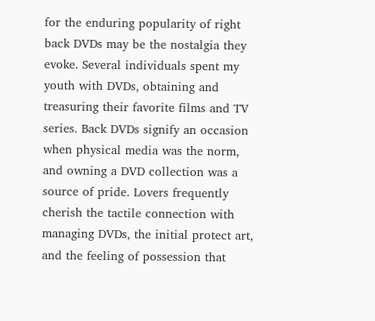for the enduring popularity of right back DVDs may be the nostalgia they evoke. Several individuals spent my youth with DVDs, obtaining and treasuring their favorite films and TV series. Back DVDs signify an occasion when physical media was the norm, and owning a DVD collection was a source of pride. Lovers frequently cherish the tactile connection with managing DVDs, the initial protect art, and the feeling of possession that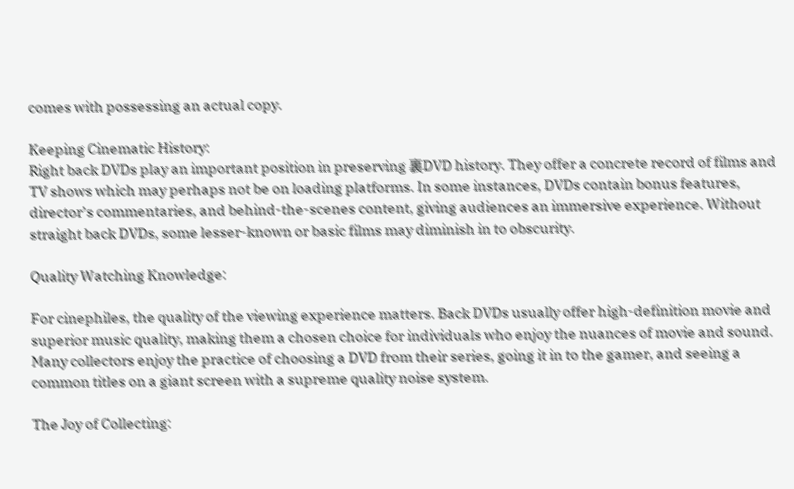comes with possessing an actual copy.

Keeping Cinematic History:
Right back DVDs play an important position in preserving 裏DVD history. They offer a concrete record of films and TV shows which may perhaps not be on loading platforms. In some instances, DVDs contain bonus features, director’s commentaries, and behind-the-scenes content, giving audiences an immersive experience. Without straight back DVDs, some lesser-known or basic films may diminish in to obscurity.

Quality Watching Knowledge:

For cinephiles, the quality of the viewing experience matters. Back DVDs usually offer high-definition movie and superior music quality, making them a chosen choice for individuals who enjoy the nuances of movie and sound. Many collectors enjoy the practice of choosing a DVD from their series, going it in to the gamer, and seeing a common titles on a giant screen with a supreme quality noise system.

The Joy of Collecting: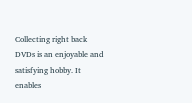Collecting right back DVDs is an enjoyable and satisfying hobby. It enables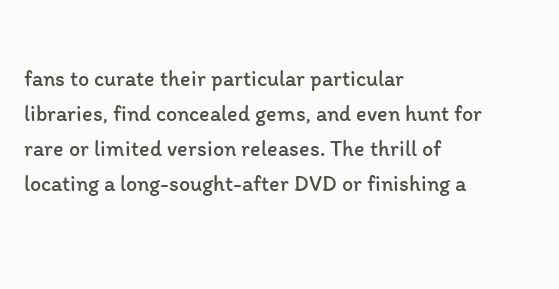fans to curate their particular particular libraries, find concealed gems, and even hunt for rare or limited version releases. The thrill of locating a long-sought-after DVD or finishing a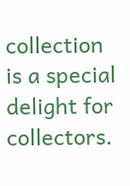collection is a special delight for collectors.